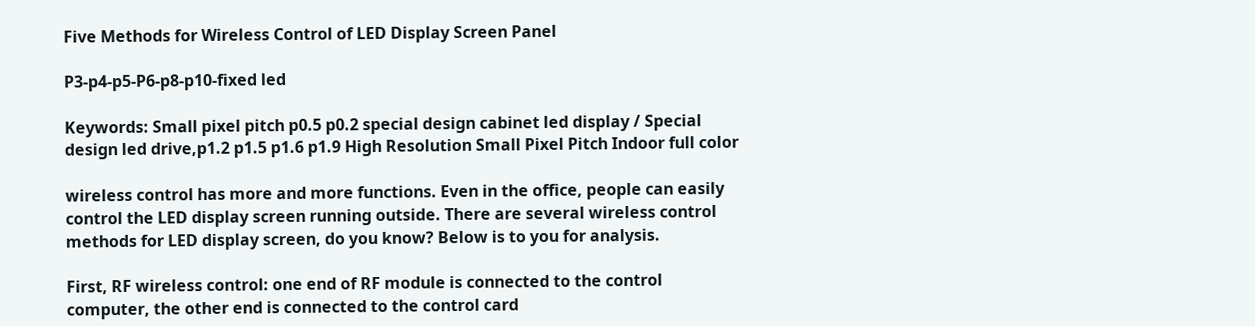Five Methods for Wireless Control of LED Display Screen Panel

P3-p4-p5-P6-p8-p10-fixed led

Keywords: Small pixel pitch p0.5 p0.2 special design cabinet led display / Special design led drive,p1.2 p1.5 p1.6 p1.9 High Resolution Small Pixel Pitch Indoor full color

wireless control has more and more functions. Even in the office, people can easily control the LED display screen running outside. There are several wireless control methods for LED display screen, do you know? Below is to you for analysis.

First, RF wireless control: one end of RF module is connected to the control computer, the other end is connected to the control card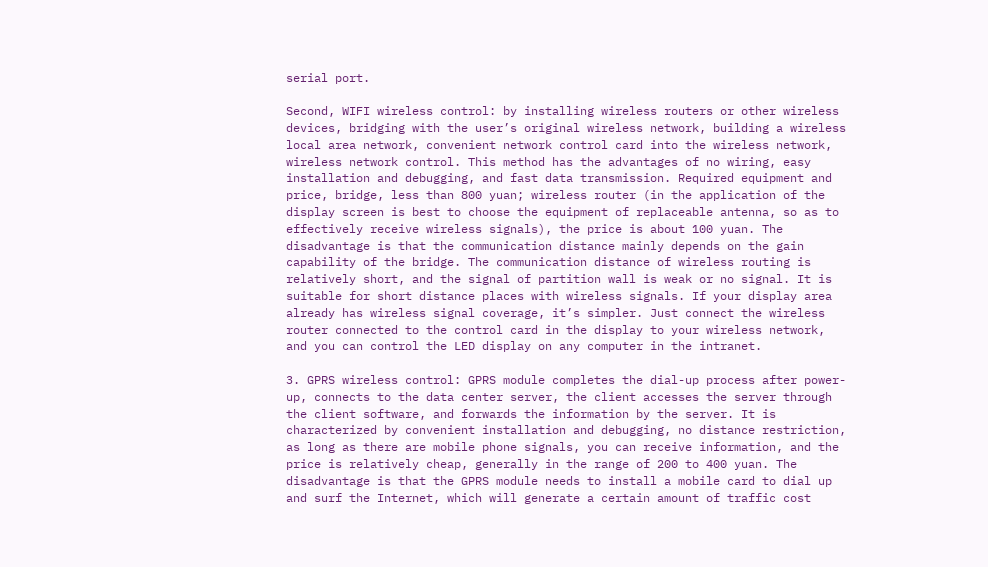serial port.

Second, WIFI wireless control: by installing wireless routers or other wireless devices, bridging with the user’s original wireless network, building a wireless local area network, convenient network control card into the wireless network, wireless network control. This method has the advantages of no wiring, easy installation and debugging, and fast data transmission. Required equipment and price, bridge, less than 800 yuan; wireless router (in the application of the display screen is best to choose the equipment of replaceable antenna, so as to effectively receive wireless signals), the price is about 100 yuan. The disadvantage is that the communication distance mainly depends on the gain capability of the bridge. The communication distance of wireless routing is relatively short, and the signal of partition wall is weak or no signal. It is suitable for short distance places with wireless signals. If your display area already has wireless signal coverage, it’s simpler. Just connect the wireless router connected to the control card in the display to your wireless network, and you can control the LED display on any computer in the intranet.

3. GPRS wireless control: GPRS module completes the dial-up process after power-up, connects to the data center server, the client accesses the server through the client software, and forwards the information by the server. It is characterized by convenient installation and debugging, no distance restriction, as long as there are mobile phone signals, you can receive information, and the price is relatively cheap, generally in the range of 200 to 400 yuan. The disadvantage is that the GPRS module needs to install a mobile card to dial up and surf the Internet, which will generate a certain amount of traffic cost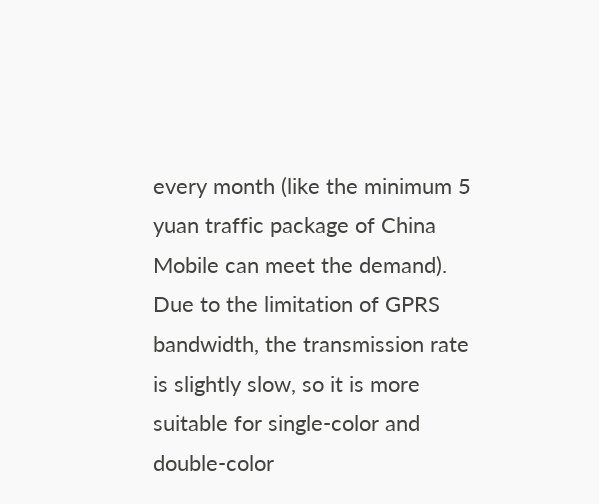every month (like the minimum 5 yuan traffic package of China Mobile can meet the demand). Due to the limitation of GPRS bandwidth, the transmission rate is slightly slow, so it is more suitable for single-color and double-color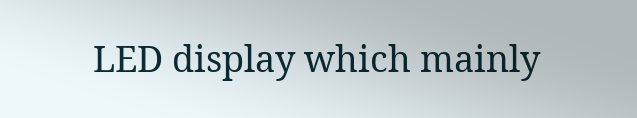LED display which mainly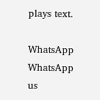plays text.

WhatsApp WhatsApp us